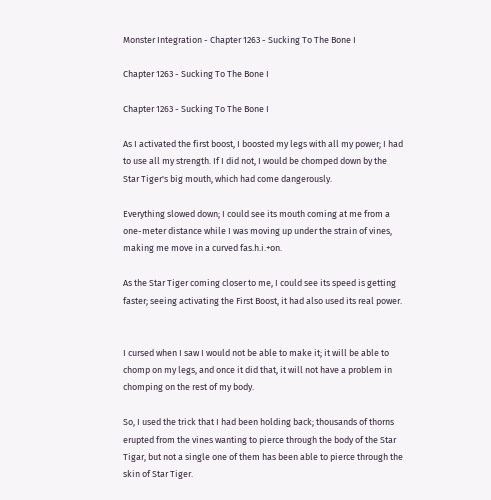Monster Integration - Chapter 1263 - Sucking To The Bone I

Chapter 1263 - Sucking To The Bone I

Chapter 1263 - Sucking To The Bone I

As I activated the first boost, I boosted my legs with all my power; I had to use all my strength. If I did not, I would be chomped down by the Star Tiger's big mouth, which had come dangerously.

Everything slowed down; I could see its mouth coming at me from a one-meter distance while I was moving up under the strain of vines, making me move in a curved fas.h.i.+on.

As the Star Tiger coming closer to me, I could see its speed is getting faster; seeing activating the First Boost, it had also used its real power.


I cursed when I saw I would not be able to make it; it will be able to chomp on my legs, and once it did that, it will not have a problem in chomping on the rest of my body.

So, I used the trick that I had been holding back; thousands of thorns erupted from the vines wanting to pierce through the body of the Star Tigar, but not a single one of them has been able to pierce through the skin of Star Tiger.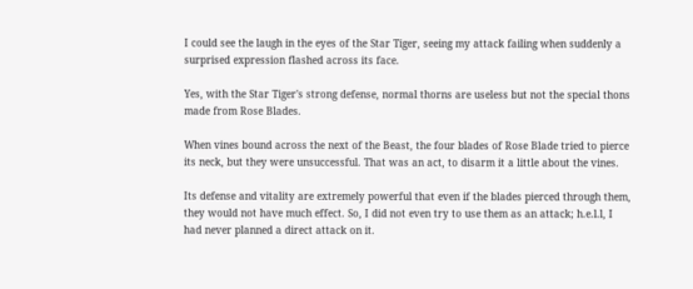I could see the laugh in the eyes of the Star Tiger, seeing my attack failing when suddenly a surprised expression flashed across its face.

Yes, with the Star Tiger's strong defense, normal thorns are useless but not the special thons made from Rose Blades.

When vines bound across the next of the Beast, the four blades of Rose Blade tried to pierce its neck, but they were unsuccessful. That was an act, to disarm it a little about the vines.

Its defense and vitality are extremely powerful that even if the blades pierced through them, they would not have much effect. So, I did not even try to use them as an attack; h.e.l.l, I had never planned a direct attack on it.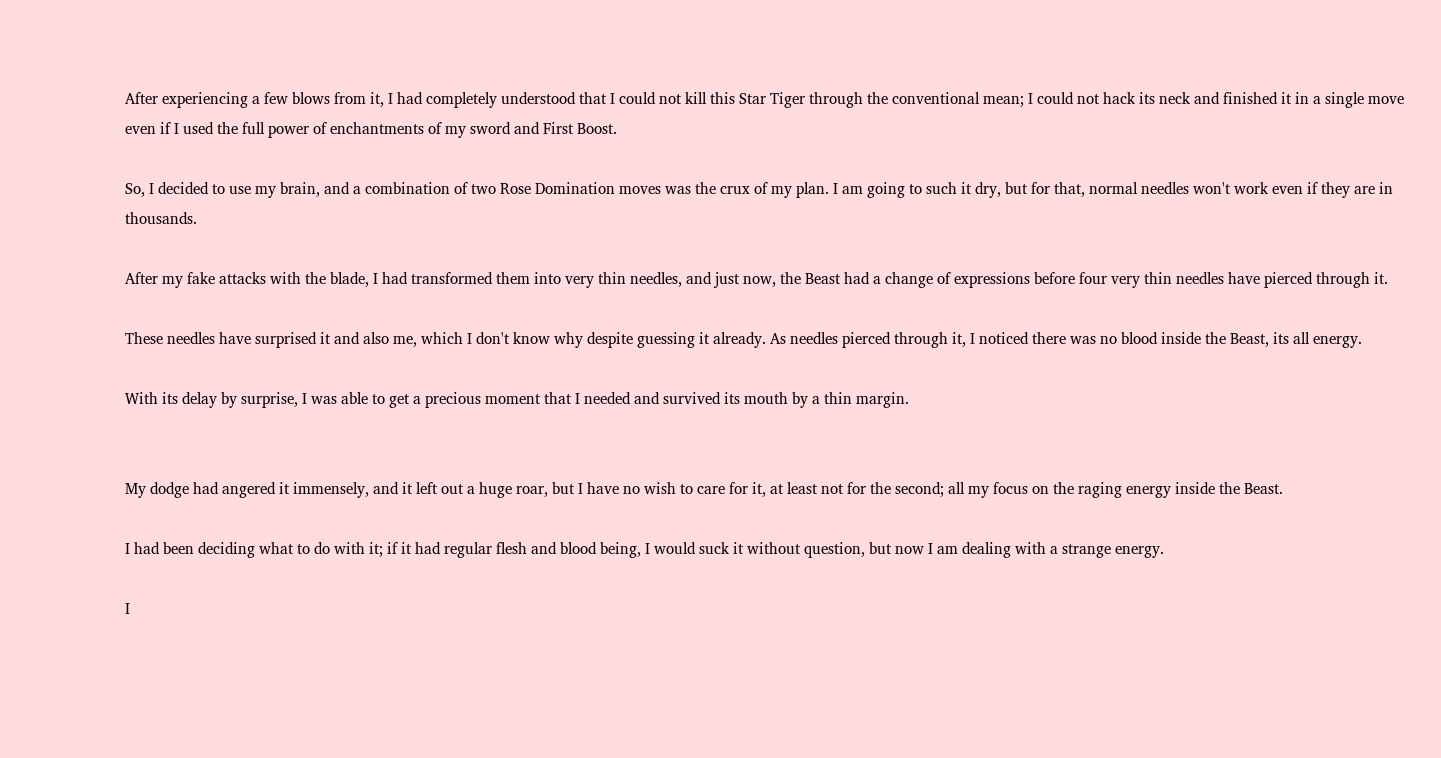After experiencing a few blows from it, I had completely understood that I could not kill this Star Tiger through the conventional mean; I could not hack its neck and finished it in a single move even if I used the full power of enchantments of my sword and First Boost.

So, I decided to use my brain, and a combination of two Rose Domination moves was the crux of my plan. I am going to such it dry, but for that, normal needles won't work even if they are in thousands.

After my fake attacks with the blade, I had transformed them into very thin needles, and just now, the Beast had a change of expressions before four very thin needles have pierced through it.

These needles have surprised it and also me, which I don't know why despite guessing it already. As needles pierced through it, I noticed there was no blood inside the Beast, its all energy.

With its delay by surprise, I was able to get a precious moment that I needed and survived its mouth by a thin margin.


My dodge had angered it immensely, and it left out a huge roar, but I have no wish to care for it, at least not for the second; all my focus on the raging energy inside the Beast.

I had been deciding what to do with it; if it had regular flesh and blood being, I would suck it without question, but now I am dealing with a strange energy.

I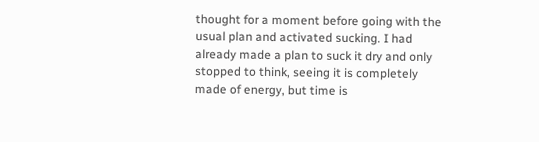thought for a moment before going with the usual plan and activated sucking. I had already made a plan to suck it dry and only stopped to think, seeing it is completely made of energy, but time is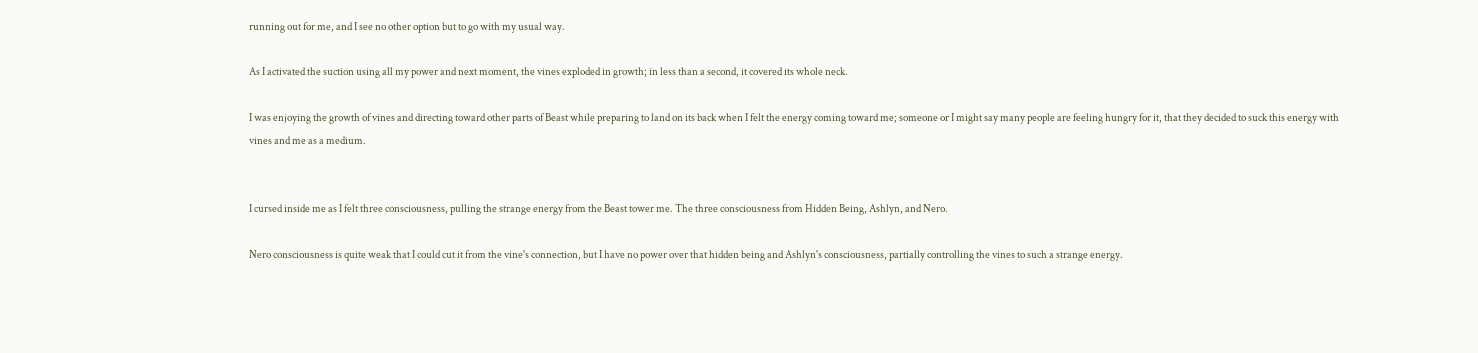running out for me, and I see no other option but to go with my usual way.

As I activated the suction using all my power and next moment, the vines exploded in growth; in less than a second, it covered its whole neck.

I was enjoying the growth of vines and directing toward other parts of Beast while preparing to land on its back when I felt the energy coming toward me; someone or I might say many people are feeling hungry for it, that they decided to suck this energy with vines and me as a medium.


I cursed inside me as I felt three consciousness, pulling the strange energy from the Beast tower me. The three consciousness from Hidden Being, Ashlyn, and Nero.

Nero consciousness is quite weak that I could cut it from the vine's connection, but I have no power over that hidden being and Ashlyn's consciousness, partially controlling the vines to such a strange energy.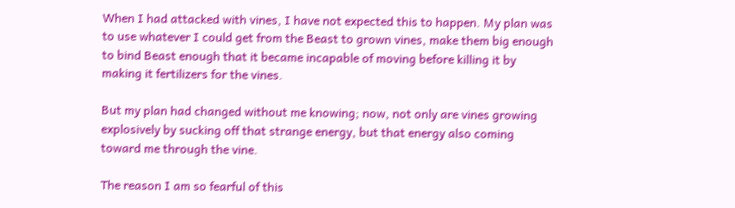When I had attacked with vines, I have not expected this to happen. My plan was to use whatever I could get from the Beast to grown vines, make them big enough to bind Beast enough that it became incapable of moving before killing it by making it fertilizers for the vines.

But my plan had changed without me knowing; now, not only are vines growing explosively by sucking off that strange energy, but that energy also coming toward me through the vine.

The reason I am so fearful of this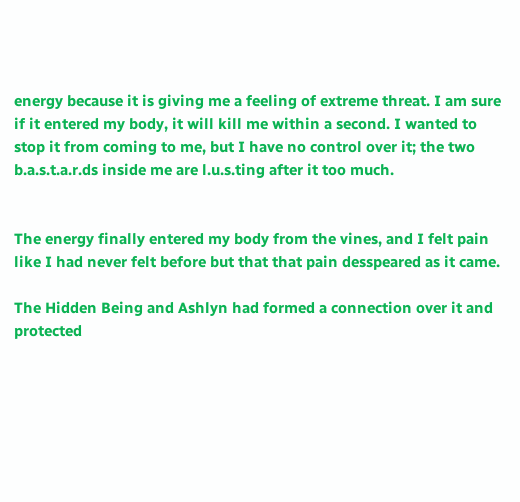energy because it is giving me a feeling of extreme threat. I am sure if it entered my body, it will kill me within a second. I wanted to stop it from coming to me, but I have no control over it; the two b.a.s.t.a.r.ds inside me are l.u.s.ting after it too much.


The energy finally entered my body from the vines, and I felt pain like I had never felt before but that that pain desspeared as it came.

The Hidden Being and Ashlyn had formed a connection over it and protected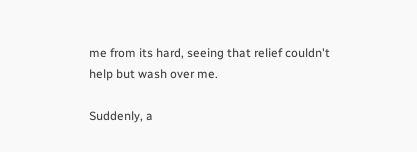me from its hard, seeing that relief couldn't help but wash over me.

Suddenly, a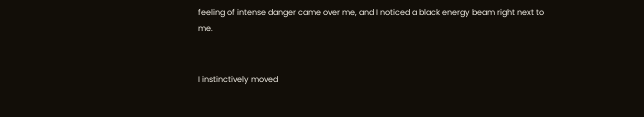feeling of intense danger came over me, and I noticed a black energy beam right next to me.


I instinctively moved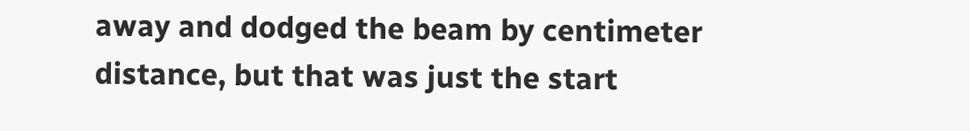away and dodged the beam by centimeter distance, but that was just the start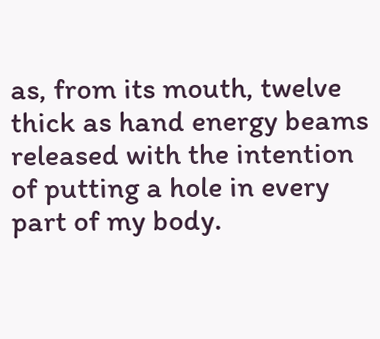as, from its mouth, twelve thick as hand energy beams released with the intention of putting a hole in every part of my body.